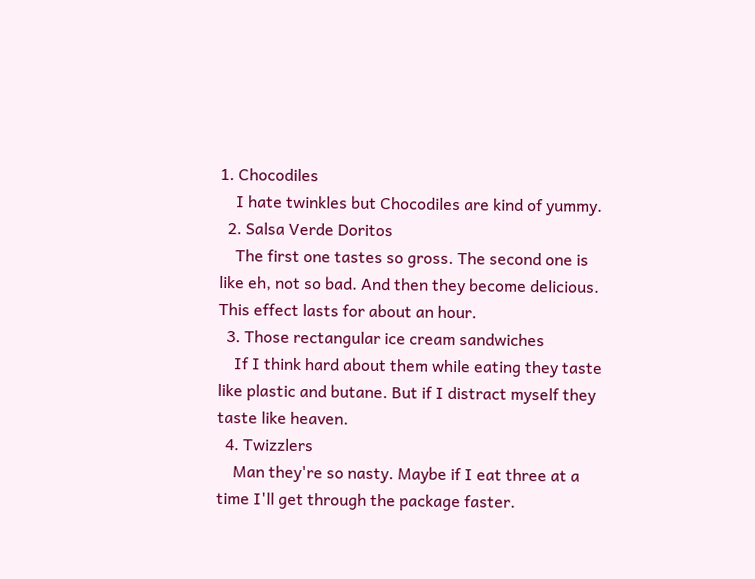1. Chocodiles
    I hate twinkles but Chocodiles are kind of yummy.
  2. Salsa Verde Doritos
    The first one tastes so gross. The second one is like eh, not so bad. And then they become delicious. This effect lasts for about an hour.
  3. Those rectangular ice cream sandwiches
    If I think hard about them while eating they taste like plastic and butane. But if I distract myself they taste like heaven.
  4. Twizzlers
    Man they're so nasty. Maybe if I eat three at a time I'll get through the package faster.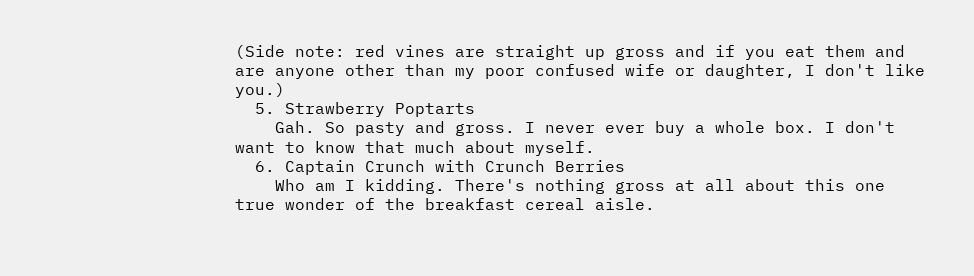(Side note: red vines are straight up gross and if you eat them and are anyone other than my poor confused wife or daughter, I don't like you.)
  5. Strawberry Poptarts
    Gah. So pasty and gross. I never ever buy a whole box. I don't want to know that much about myself.
  6. Captain Crunch with Crunch Berries
    Who am I kidding. There's nothing gross at all about this one true wonder of the breakfast cereal aisle.